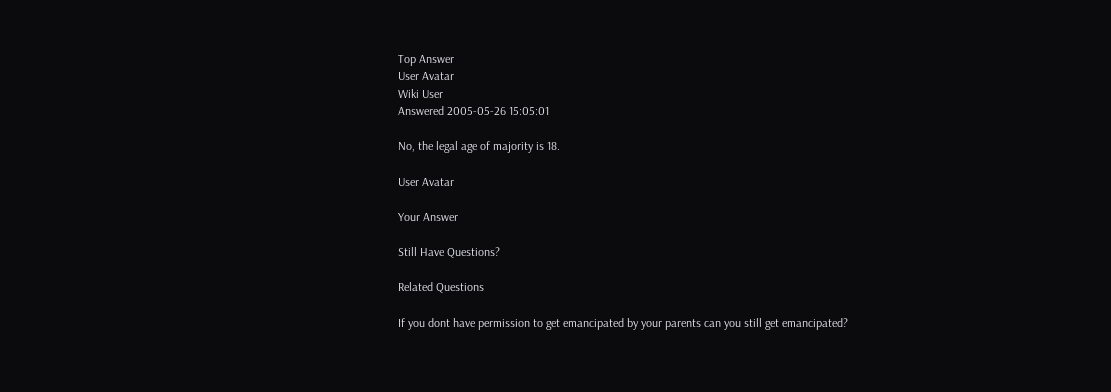Top Answer
User Avatar
Wiki User
Answered 2005-05-26 15:05:01

No, the legal age of majority is 18.

User Avatar

Your Answer

Still Have Questions?

Related Questions

If you dont have permission to get emancipated by your parents can you still get emancipated?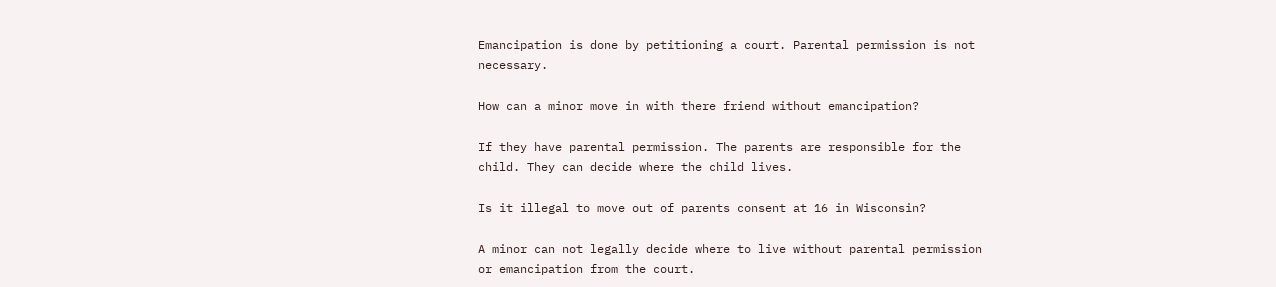Emancipation is done by petitioning a court. Parental permission is not necessary.

How can a minor move in with there friend without emancipation?

If they have parental permission. The parents are responsible for the child. They can decide where the child lives.

Is it illegal to move out of parents consent at 16 in Wisconsin?

A minor can not legally decide where to live without parental permission or emancipation from the court.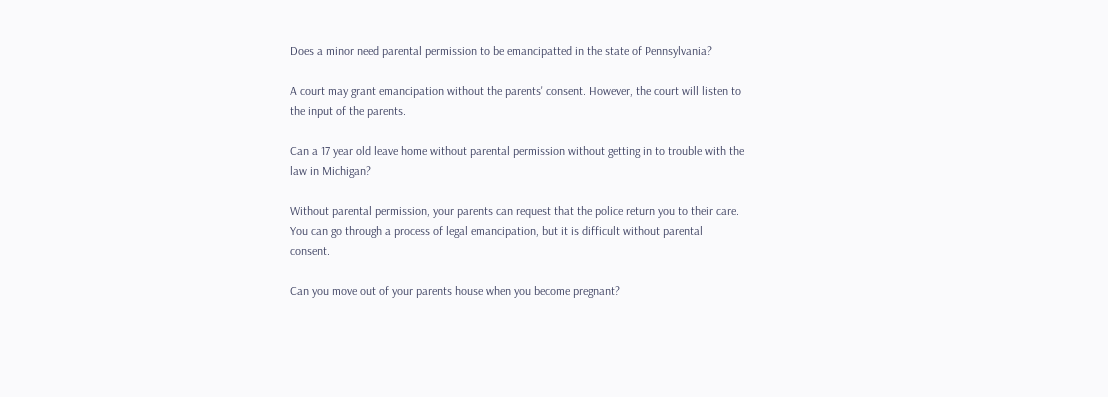Does a minor need parental permission to be emancipatted in the state of Pennsylvania?

A court may grant emancipation without the parents' consent. However, the court will listen to the input of the parents.

Can a 17 year old leave home without parental permission without getting in to trouble with the law in Michigan?

Without parental permission, your parents can request that the police return you to their care. You can go through a process of legal emancipation, but it is difficult without parental consent.

Can you move out of your parents house when you become pregnant?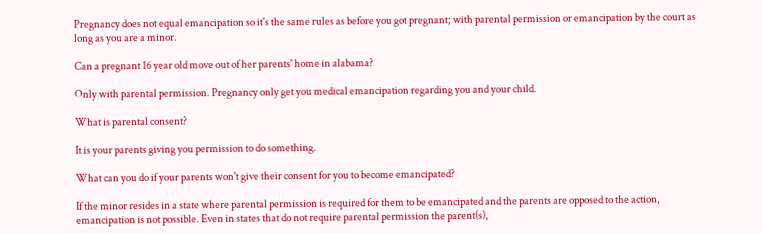Pregnancy does not equal emancipation so it's the same rules as before you got pregnant; with parental permission or emancipation by the court as long as you are a minor.

Can a pregnant 16 year old move out of her parents' home in alabama?

Only with parental permission. Pregnancy only get you medical emancipation regarding you and your child.

What is parental consent?

It is your parents giving you permission to do something.

What can you do if your parents won't give their consent for you to become emancipated?

If the minor resides in a state where parental permission is required for them to be emancipated and the parents are opposed to the action, emancipation is not possible. Even in states that do not require parental permission the parent(s),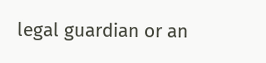legal guardian or an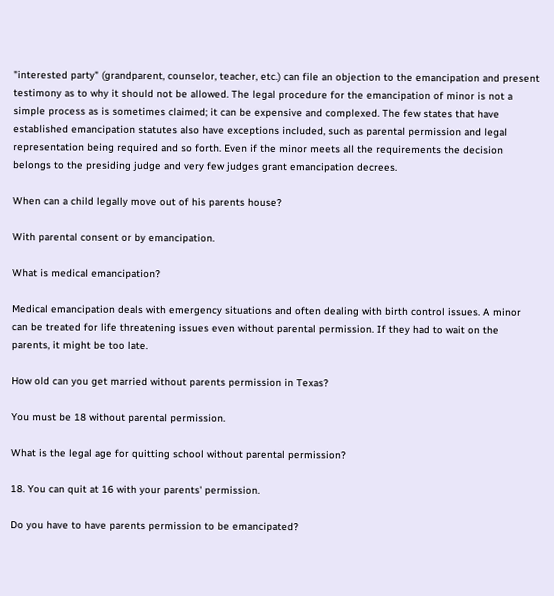"interested party" (grandparent, counselor, teacher, etc.) can file an objection to the emancipation and present testimony as to why it should not be allowed. The legal procedure for the emancipation of minor is not a simple process as is sometimes claimed; it can be expensive and complexed. The few states that have established emancipation statutes also have exceptions included, such as parental permission and legal representation being required and so forth. Even if the minor meets all the requirements the decision belongs to the presiding judge and very few judges grant emancipation decrees.

When can a child legally move out of his parents house?

With parental consent or by emancipation.

What is medical emancipation?

Medical emancipation deals with emergency situations and often dealing with birth control issues. A minor can be treated for life threatening issues even without parental permission. If they had to wait on the parents, it might be too late.

How old can you get married without parents permission in Texas?

You must be 18 without parental permission.

What is the legal age for quitting school without parental permission?

18. You can quit at 16 with your parents' permission.

Do you have to have parents permission to be emancipated?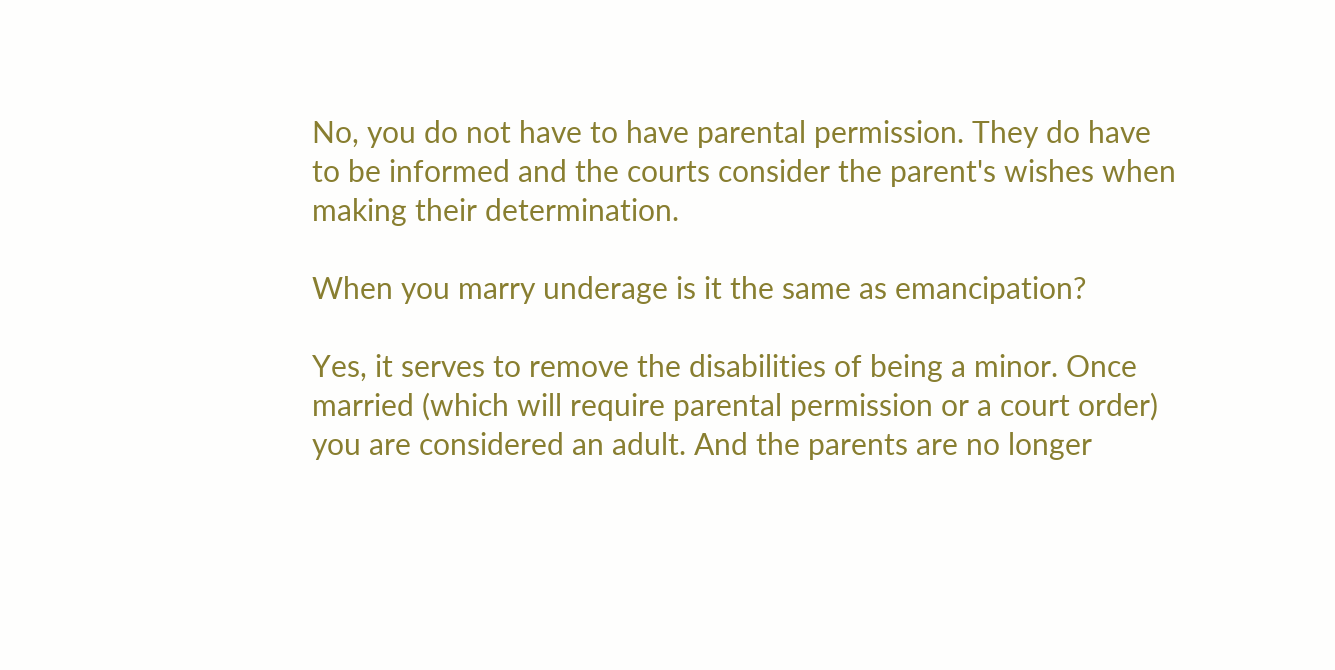No, you do not have to have parental permission. They do have to be informed and the courts consider the parent's wishes when making their determination.

When you marry underage is it the same as emancipation?

Yes, it serves to remove the disabilities of being a minor. Once married (which will require parental permission or a court order) you are considered an adult. And the parents are no longer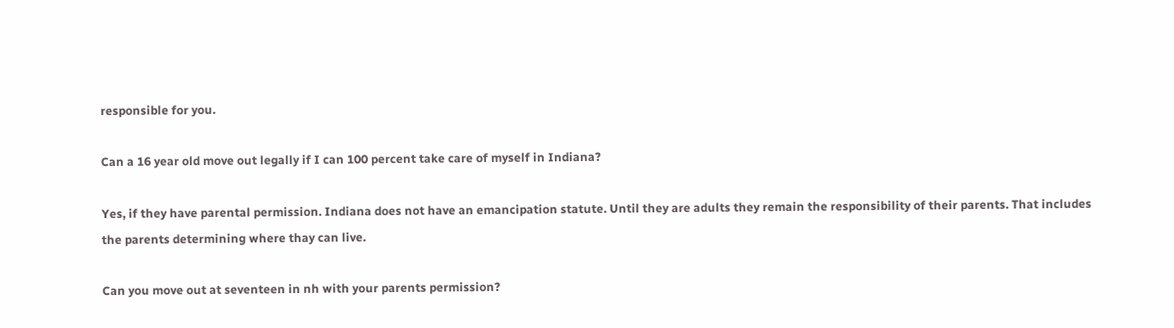responsible for you.

Can a 16 year old move out legally if I can 100 percent take care of myself in Indiana?

Yes, if they have parental permission. Indiana does not have an emancipation statute. Until they are adults they remain the responsibility of their parents. That includes the parents determining where thay can live.

Can you move out at seventeen in nh with your parents permission?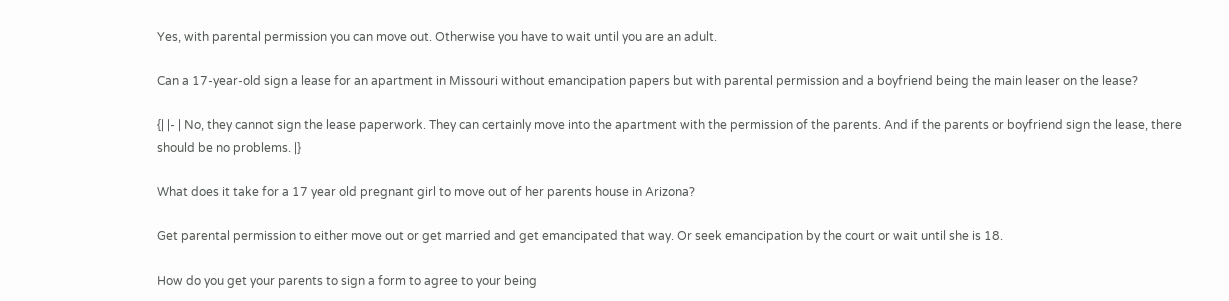Yes, with parental permission you can move out. Otherwise you have to wait until you are an adult.

Can a 17-year-old sign a lease for an apartment in Missouri without emancipation papers but with parental permission and a boyfriend being the main leaser on the lease?

{| |- | No, they cannot sign the lease paperwork. They can certainly move into the apartment with the permission of the parents. And if the parents or boyfriend sign the lease, there should be no problems. |}

What does it take for a 17 year old pregnant girl to move out of her parents house in Arizona?

Get parental permission to either move out or get married and get emancipated that way. Or seek emancipation by the court or wait until she is 18.

How do you get your parents to sign a form to agree to your being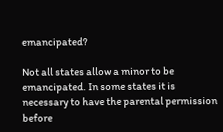emancipated?

Not all states allow a minor to be emancipated. In some states it is necessary to have the parental permission before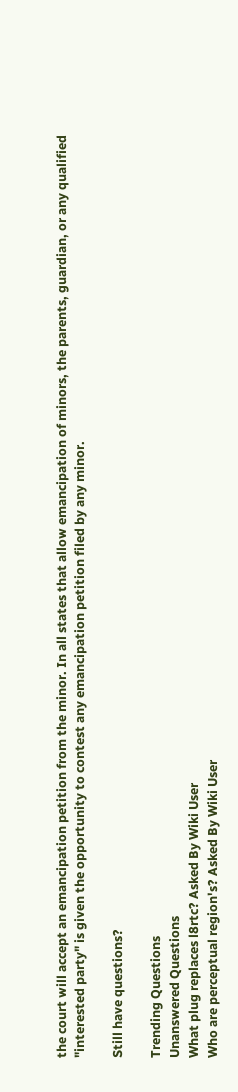the court will accept an emancipation petition from the minor. In all states that allow emancipation of minors, the parents, guardian, or any qualified "interested party" is given the opportunity to contest any emancipation petition filed by any minor.

Still have questions?

Trending Questions
Unanswered Questions
What plug replaces l8rtc? Asked By Wiki User
Who are perceptual region's? Asked By Wiki User